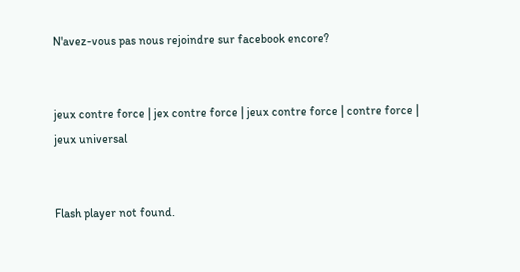N'avez-vous pas nous rejoindre sur facebook encore?


jeux contre force | jex contre force | jeux contre force | contre force | jeux universal


Flash player not found.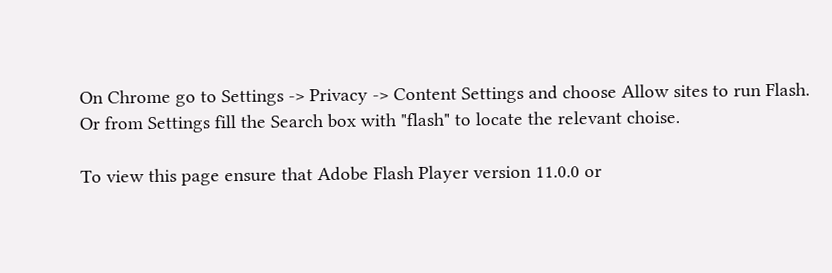On Chrome go to Settings -> Privacy -> Content Settings and choose Allow sites to run Flash.
Or from Settings fill the Search box with "flash" to locate the relevant choise.

To view this page ensure that Adobe Flash Player version 11.0.0 or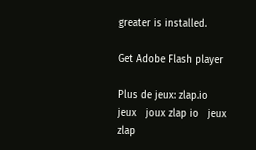greater is installed.

Get Adobe Flash player

Plus de jeux: zlap.io jeux   joux zlap io   jeux zlap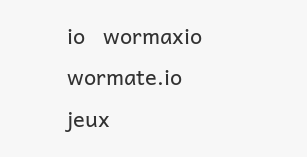io   wormaxio   wormate.io jeux